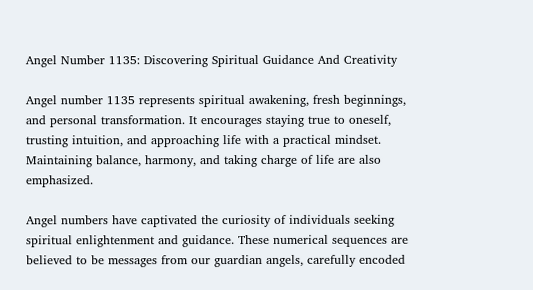Angel Number 1135: Discovering Spiritual Guidance And Creativity

Angel number 1135 represents spiritual awakening, fresh beginnings, and personal transformation. It encourages staying true to oneself, trusting intuition, and approaching life with a practical mindset. Maintaining balance, harmony, and taking charge of life are also emphasized.

Angel numbers have captivated the curiosity of individuals seeking spiritual enlightenment and guidance. These numerical sequences are believed to be messages from our guardian angels, carefully encoded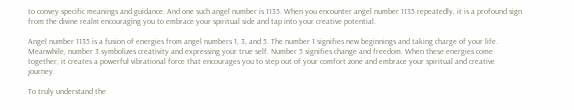to convey specific meanings and guidance. And one such angel number is 1135. When you encounter angel number 1135 repeatedly, it is a profound sign from the divine realm encouraging you to embrace your spiritual side and tap into your creative potential.

Angel number 1135 is a fusion of energies from angel numbers 1, 3, and 5. The number 1 signifies new beginnings and taking charge of your life. Meanwhile, number 3 symbolizes creativity and expressing your true self. Number 5 signifies change and freedom. When these energies come together, it creates a powerful vibrational force that encourages you to step out of your comfort zone and embrace your spiritual and creative journey.

To truly understand the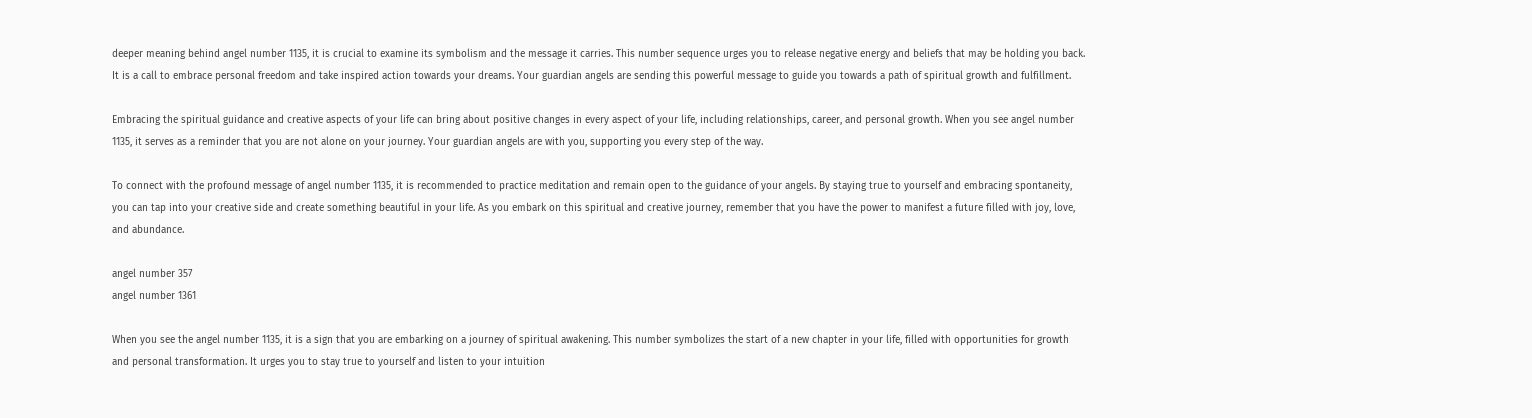deeper meaning behind angel number 1135, it is crucial to examine its symbolism and the message it carries. This number sequence urges you to release negative energy and beliefs that may be holding you back. It is a call to embrace personal freedom and take inspired action towards your dreams. Your guardian angels are sending this powerful message to guide you towards a path of spiritual growth and fulfillment.

Embracing the spiritual guidance and creative aspects of your life can bring about positive changes in every aspect of your life, including relationships, career, and personal growth. When you see angel number 1135, it serves as a reminder that you are not alone on your journey. Your guardian angels are with you, supporting you every step of the way.

To connect with the profound message of angel number 1135, it is recommended to practice meditation and remain open to the guidance of your angels. By staying true to yourself and embracing spontaneity, you can tap into your creative side and create something beautiful in your life. As you embark on this spiritual and creative journey, remember that you have the power to manifest a future filled with joy, love, and abundance.

angel number 357
angel number 1361

When you see the angel number 1135, it is a sign that you are embarking on a journey of spiritual awakening. This number symbolizes the start of a new chapter in your life, filled with opportunities for growth and personal transformation. It urges you to stay true to yourself and listen to your intuition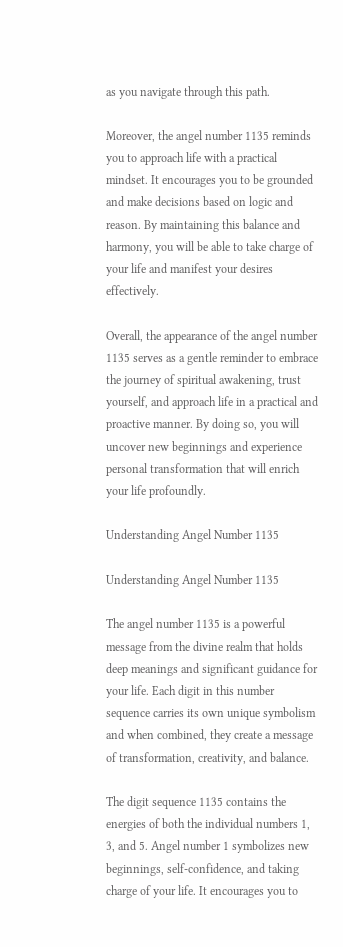as you navigate through this path.

Moreover, the angel number 1135 reminds you to approach life with a practical mindset. It encourages you to be grounded and make decisions based on logic and reason. By maintaining this balance and harmony, you will be able to take charge of your life and manifest your desires effectively.

Overall, the appearance of the angel number 1135 serves as a gentle reminder to embrace the journey of spiritual awakening, trust yourself, and approach life in a practical and proactive manner. By doing so, you will uncover new beginnings and experience personal transformation that will enrich your life profoundly.

Understanding Angel Number 1135

Understanding Angel Number 1135

The angel number 1135 is a powerful message from the divine realm that holds deep meanings and significant guidance for your life. Each digit in this number sequence carries its own unique symbolism and when combined, they create a message of transformation, creativity, and balance.

The digit sequence 1135 contains the energies of both the individual numbers 1, 3, and 5. Angel number 1 symbolizes new beginnings, self-confidence, and taking charge of your life. It encourages you to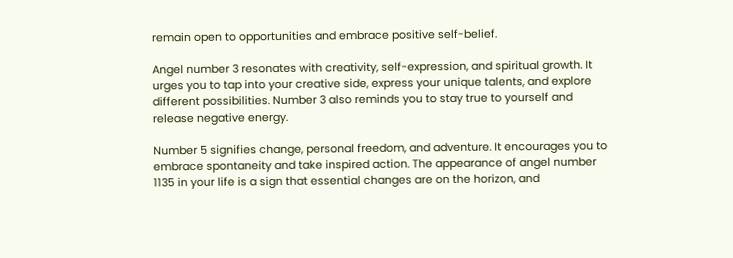remain open to opportunities and embrace positive self-belief.

Angel number 3 resonates with creativity, self-expression, and spiritual growth. It urges you to tap into your creative side, express your unique talents, and explore different possibilities. Number 3 also reminds you to stay true to yourself and release negative energy.

Number 5 signifies change, personal freedom, and adventure. It encourages you to embrace spontaneity and take inspired action. The appearance of angel number 1135 in your life is a sign that essential changes are on the horizon, and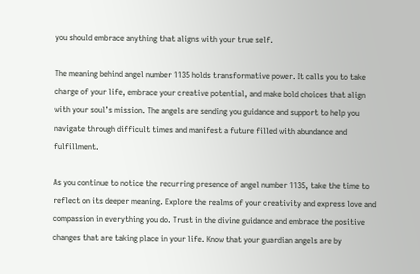you should embrace anything that aligns with your true self.

The meaning behind angel number 1135 holds transformative power. It calls you to take charge of your life, embrace your creative potential, and make bold choices that align with your soul’s mission. The angels are sending you guidance and support to help you navigate through difficult times and manifest a future filled with abundance and fulfillment.

As you continue to notice the recurring presence of angel number 1135, take the time to reflect on its deeper meaning. Explore the realms of your creativity and express love and compassion in everything you do. Trust in the divine guidance and embrace the positive changes that are taking place in your life. Know that your guardian angels are by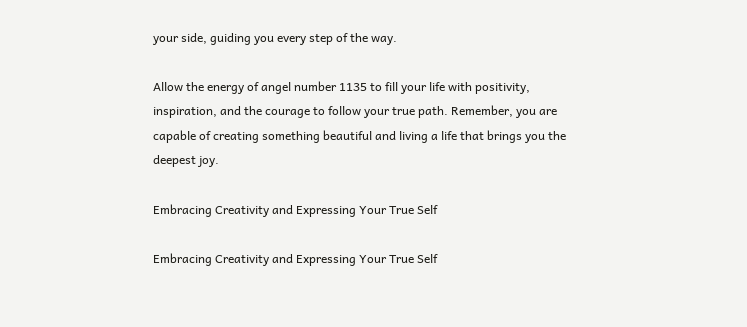your side, guiding you every step of the way.

Allow the energy of angel number 1135 to fill your life with positivity, inspiration, and the courage to follow your true path. Remember, you are capable of creating something beautiful and living a life that brings you the deepest joy.

Embracing Creativity and Expressing Your True Self

Embracing Creativity and Expressing Your True Self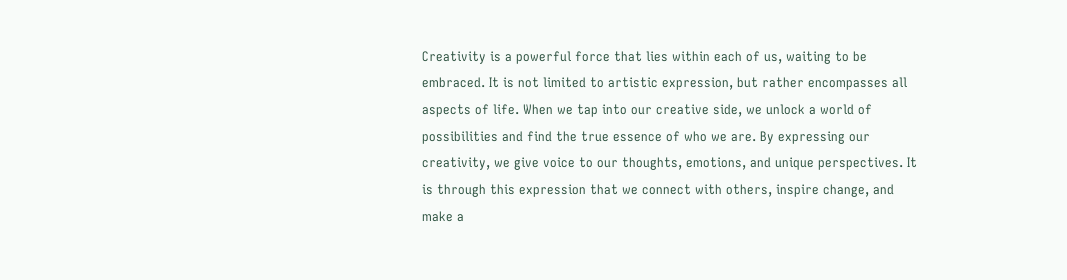Creativity is a powerful force that lies within each of us, waiting to be embraced. It is not limited to artistic expression, but rather encompasses all aspects of life. When we tap into our creative side, we unlock a world of possibilities and find the true essence of who we are. By expressing our creativity, we give voice to our thoughts, emotions, and unique perspectives. It is through this expression that we connect with others, inspire change, and make a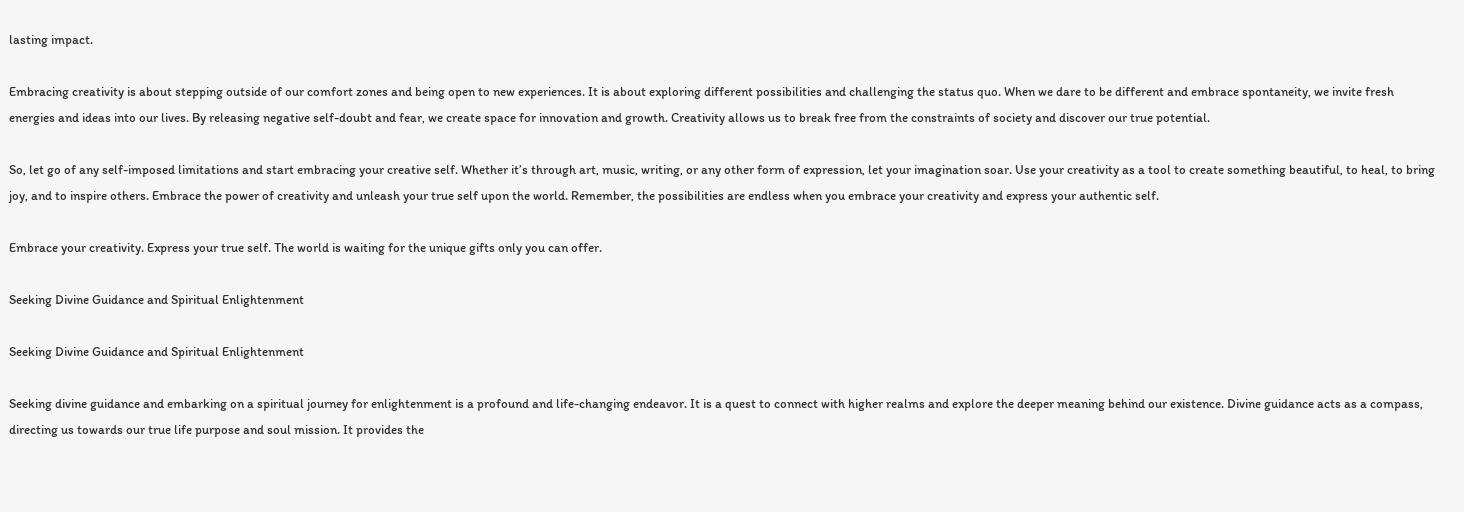lasting impact.

Embracing creativity is about stepping outside of our comfort zones and being open to new experiences. It is about exploring different possibilities and challenging the status quo. When we dare to be different and embrace spontaneity, we invite fresh energies and ideas into our lives. By releasing negative self-doubt and fear, we create space for innovation and growth. Creativity allows us to break free from the constraints of society and discover our true potential.

So, let go of any self-imposed limitations and start embracing your creative self. Whether it’s through art, music, writing, or any other form of expression, let your imagination soar. Use your creativity as a tool to create something beautiful, to heal, to bring joy, and to inspire others. Embrace the power of creativity and unleash your true self upon the world. Remember, the possibilities are endless when you embrace your creativity and express your authentic self.

Embrace your creativity. Express your true self. The world is waiting for the unique gifts only you can offer.

Seeking Divine Guidance and Spiritual Enlightenment

Seeking Divine Guidance and Spiritual Enlightenment

Seeking divine guidance and embarking on a spiritual journey for enlightenment is a profound and life-changing endeavor. It is a quest to connect with higher realms and explore the deeper meaning behind our existence. Divine guidance acts as a compass, directing us towards our true life purpose and soul mission. It provides the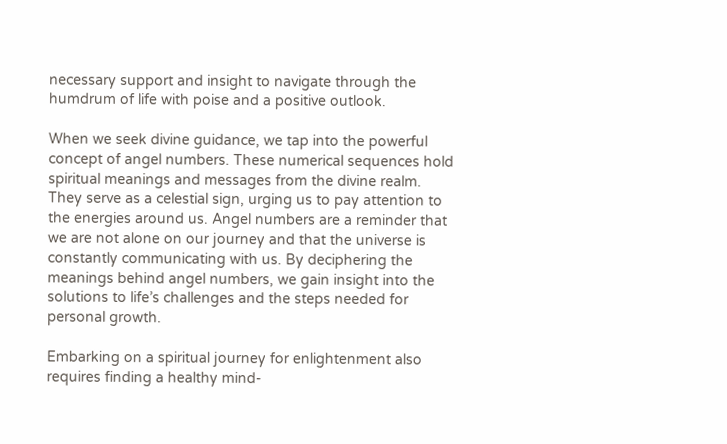necessary support and insight to navigate through the humdrum of life with poise and a positive outlook.

When we seek divine guidance, we tap into the powerful concept of angel numbers. These numerical sequences hold spiritual meanings and messages from the divine realm. They serve as a celestial sign, urging us to pay attention to the energies around us. Angel numbers are a reminder that we are not alone on our journey and that the universe is constantly communicating with us. By deciphering the meanings behind angel numbers, we gain insight into the solutions to life’s challenges and the steps needed for personal growth.

Embarking on a spiritual journey for enlightenment also requires finding a healthy mind-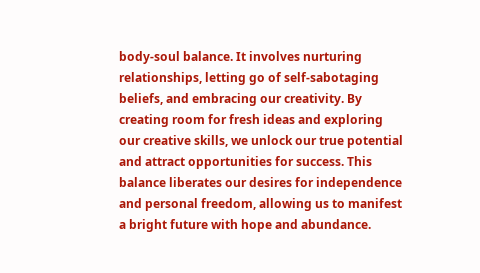body-soul balance. It involves nurturing relationships, letting go of self-sabotaging beliefs, and embracing our creativity. By creating room for fresh ideas and exploring our creative skills, we unlock our true potential and attract opportunities for success. This balance liberates our desires for independence and personal freedom, allowing us to manifest a bright future with hope and abundance.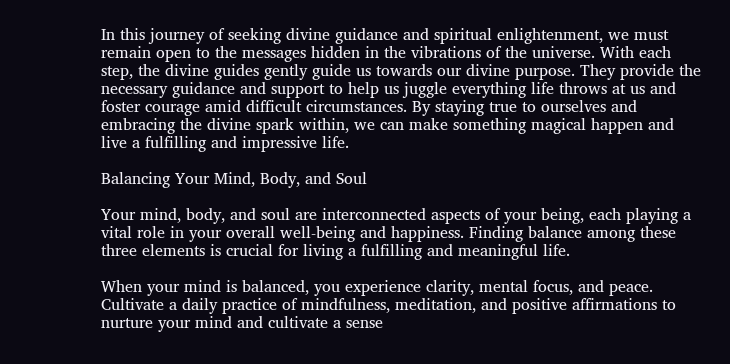In this journey of seeking divine guidance and spiritual enlightenment, we must remain open to the messages hidden in the vibrations of the universe. With each step, the divine guides gently guide us towards our divine purpose. They provide the necessary guidance and support to help us juggle everything life throws at us and foster courage amid difficult circumstances. By staying true to ourselves and embracing the divine spark within, we can make something magical happen and live a fulfilling and impressive life.

Balancing Your Mind, Body, and Soul

Your mind, body, and soul are interconnected aspects of your being, each playing a vital role in your overall well-being and happiness. Finding balance among these three elements is crucial for living a fulfilling and meaningful life.

When your mind is balanced, you experience clarity, mental focus, and peace. Cultivate a daily practice of mindfulness, meditation, and positive affirmations to nurture your mind and cultivate a sense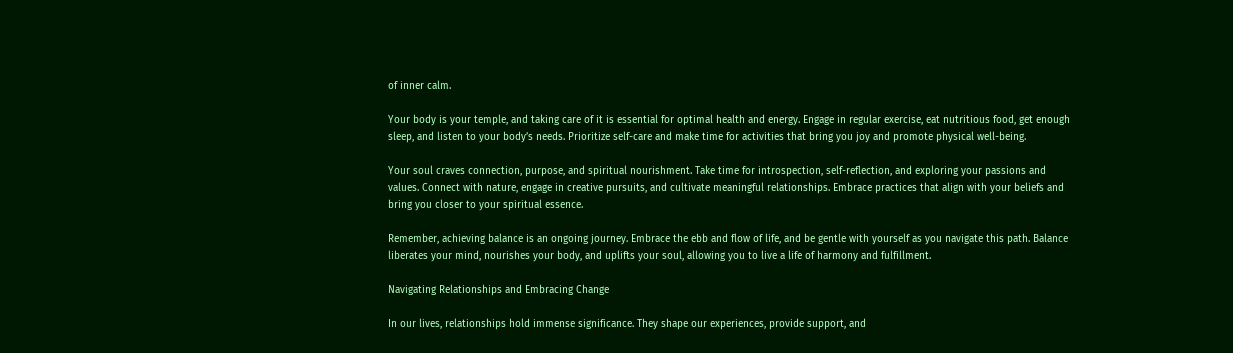of inner calm.

Your body is your temple, and taking care of it is essential for optimal health and energy. Engage in regular exercise, eat nutritious food, get enough sleep, and listen to your body’s needs. Prioritize self-care and make time for activities that bring you joy and promote physical well-being.

Your soul craves connection, purpose, and spiritual nourishment. Take time for introspection, self-reflection, and exploring your passions and values. Connect with nature, engage in creative pursuits, and cultivate meaningful relationships. Embrace practices that align with your beliefs and bring you closer to your spiritual essence.

Remember, achieving balance is an ongoing journey. Embrace the ebb and flow of life, and be gentle with yourself as you navigate this path. Balance liberates your mind, nourishes your body, and uplifts your soul, allowing you to live a life of harmony and fulfillment.

Navigating Relationships and Embracing Change

In our lives, relationships hold immense significance. They shape our experiences, provide support, and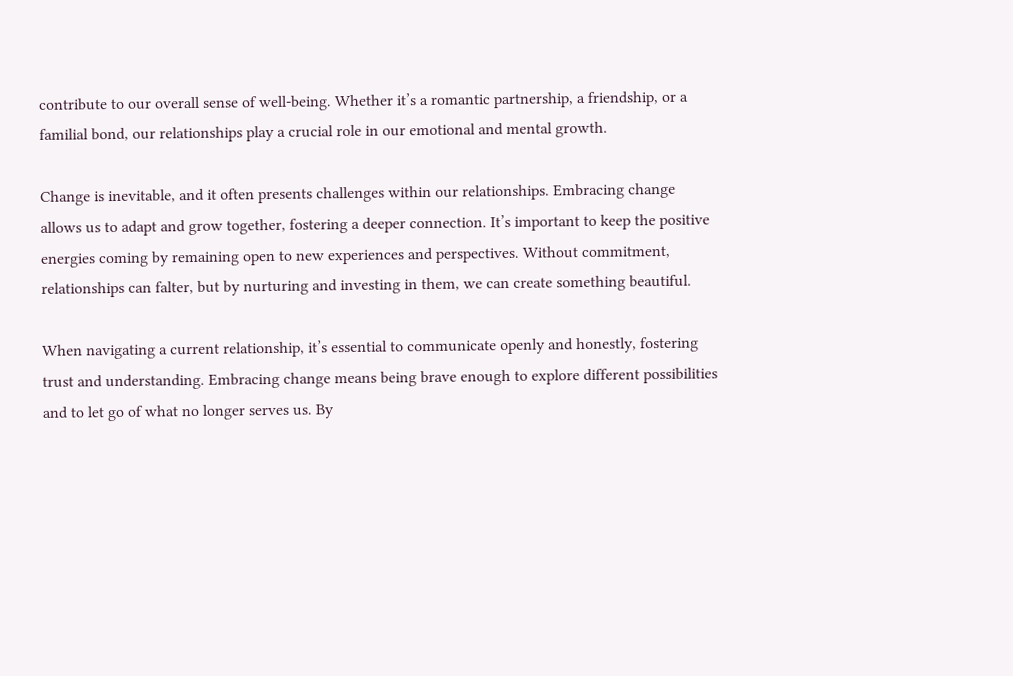contribute to our overall sense of well-being. Whether it’s a romantic partnership, a friendship, or a familial bond, our relationships play a crucial role in our emotional and mental growth.

Change is inevitable, and it often presents challenges within our relationships. Embracing change allows us to adapt and grow together, fostering a deeper connection. It’s important to keep the positive energies coming by remaining open to new experiences and perspectives. Without commitment, relationships can falter, but by nurturing and investing in them, we can create something beautiful.

When navigating a current relationship, it’s essential to communicate openly and honestly, fostering trust and understanding. Embracing change means being brave enough to explore different possibilities and to let go of what no longer serves us. By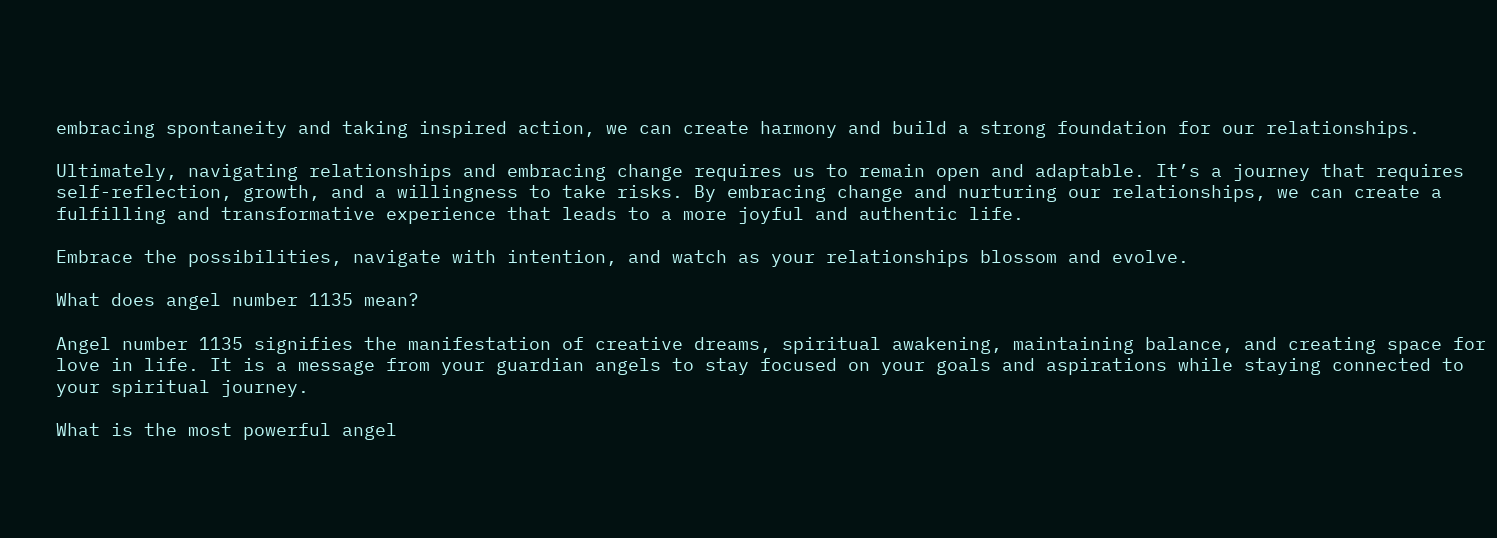embracing spontaneity and taking inspired action, we can create harmony and build a strong foundation for our relationships.

Ultimately, navigating relationships and embracing change requires us to remain open and adaptable. It’s a journey that requires self-reflection, growth, and a willingness to take risks. By embracing change and nurturing our relationships, we can create a fulfilling and transformative experience that leads to a more joyful and authentic life.

Embrace the possibilities, navigate with intention, and watch as your relationships blossom and evolve.

What does angel number 1135 mean?

Angel number 1135 signifies the manifestation of creative dreams, spiritual awakening, maintaining balance, and creating space for love in life. It is a message from your guardian angels to stay focused on your goals and aspirations while staying connected to your spiritual journey.

What is the most powerful angel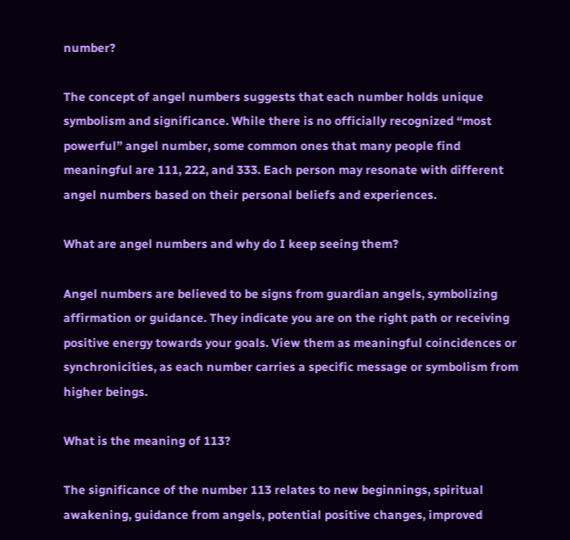number?

The concept of angel numbers suggests that each number holds unique symbolism and significance. While there is no officially recognized “most powerful” angel number, some common ones that many people find meaningful are 111, 222, and 333. Each person may resonate with different angel numbers based on their personal beliefs and experiences.

What are angel numbers and why do I keep seeing them?

Angel numbers are believed to be signs from guardian angels, symbolizing affirmation or guidance. They indicate you are on the right path or receiving positive energy towards your goals. View them as meaningful coincidences or synchronicities, as each number carries a specific message or symbolism from higher beings.

What is the meaning of 113?

The significance of the number 113 relates to new beginnings, spiritual awakening, guidance from angels, potential positive changes, improved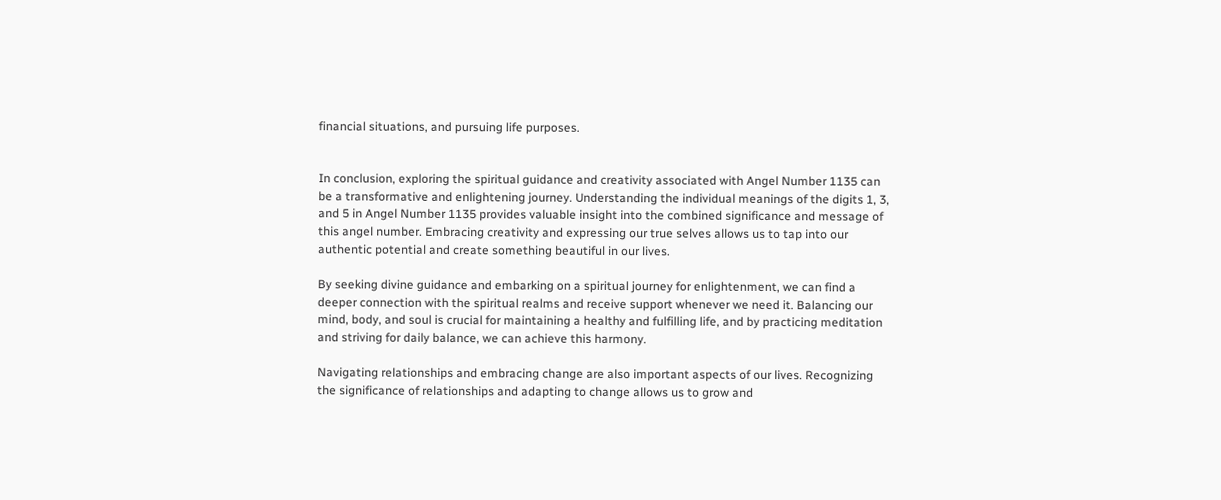financial situations, and pursuing life purposes.


In conclusion, exploring the spiritual guidance and creativity associated with Angel Number 1135 can be a transformative and enlightening journey. Understanding the individual meanings of the digits 1, 3, and 5 in Angel Number 1135 provides valuable insight into the combined significance and message of this angel number. Embracing creativity and expressing our true selves allows us to tap into our authentic potential and create something beautiful in our lives.

By seeking divine guidance and embarking on a spiritual journey for enlightenment, we can find a deeper connection with the spiritual realms and receive support whenever we need it. Balancing our mind, body, and soul is crucial for maintaining a healthy and fulfilling life, and by practicing meditation and striving for daily balance, we can achieve this harmony.

Navigating relationships and embracing change are also important aspects of our lives. Recognizing the significance of relationships and adapting to change allows us to grow and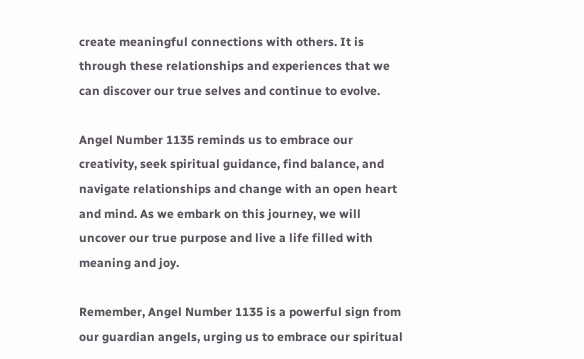create meaningful connections with others. It is through these relationships and experiences that we can discover our true selves and continue to evolve.

Angel Number 1135 reminds us to embrace our creativity, seek spiritual guidance, find balance, and navigate relationships and change with an open heart and mind. As we embark on this journey, we will uncover our true purpose and live a life filled with meaning and joy.

Remember, Angel Number 1135 is a powerful sign from our guardian angels, urging us to embrace our spiritual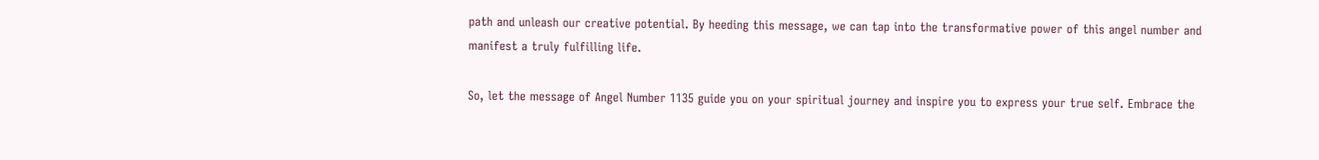path and unleash our creative potential. By heeding this message, we can tap into the transformative power of this angel number and manifest a truly fulfilling life.

So, let the message of Angel Number 1135 guide you on your spiritual journey and inspire you to express your true self. Embrace the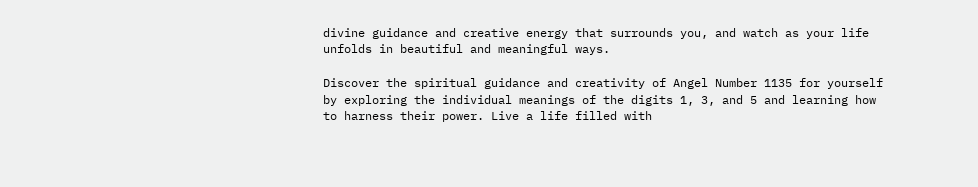divine guidance and creative energy that surrounds you, and watch as your life unfolds in beautiful and meaningful ways.

Discover the spiritual guidance and creativity of Angel Number 1135 for yourself by exploring the individual meanings of the digits 1, 3, and 5 and learning how to harness their power. Live a life filled with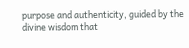purpose and authenticity, guided by the divine wisdom that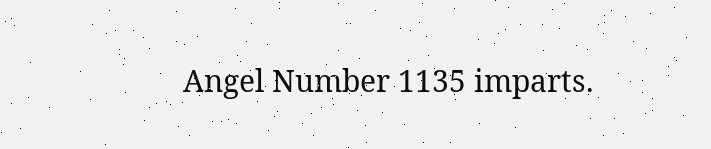Angel Number 1135 imparts.